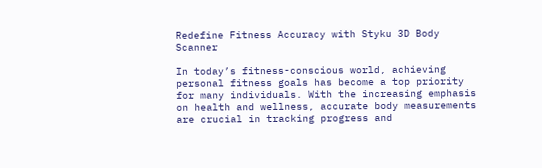Redefine Fitness Accuracy with Styku 3D Body Scanner

In today’s fitness-conscious world, achieving personal fitness goals has become a top priority for many individuals. With the increasing emphasis on health and wellness, accurate body measurements are crucial in tracking progress and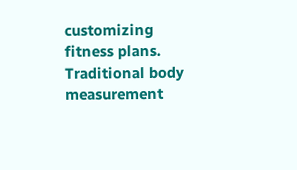customizing fitness plans. Traditional body measurement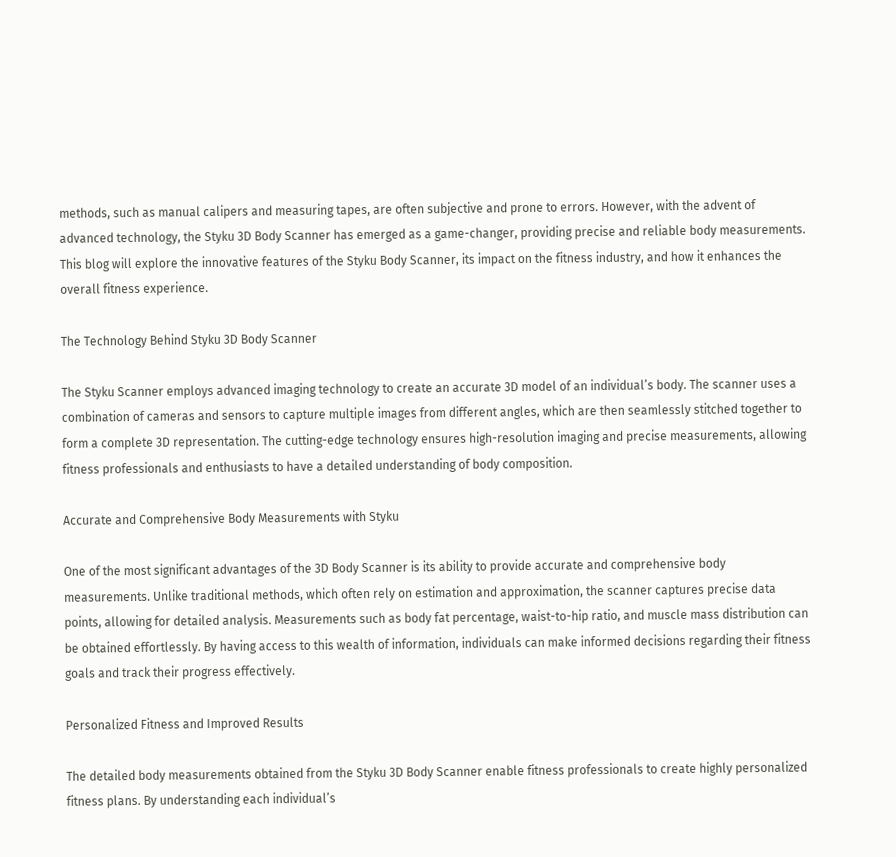methods, such as manual calipers and measuring tapes, are often subjective and prone to errors. However, with the advent of advanced technology, the Styku 3D Body Scanner has emerged as a game-changer, providing precise and reliable body measurements. This blog will explore the innovative features of the Styku Body Scanner, its impact on the fitness industry, and how it enhances the overall fitness experience.

The Technology Behind Styku 3D Body Scanner

The Styku Scanner employs advanced imaging technology to create an accurate 3D model of an individual’s body. The scanner uses a combination of cameras and sensors to capture multiple images from different angles, which are then seamlessly stitched together to form a complete 3D representation. The cutting-edge technology ensures high-resolution imaging and precise measurements, allowing fitness professionals and enthusiasts to have a detailed understanding of body composition.

Accurate and Comprehensive Body Measurements with Styku

One of the most significant advantages of the 3D Body Scanner is its ability to provide accurate and comprehensive body measurements. Unlike traditional methods, which often rely on estimation and approximation, the scanner captures precise data points, allowing for detailed analysis. Measurements such as body fat percentage, waist-to-hip ratio, and muscle mass distribution can be obtained effortlessly. By having access to this wealth of information, individuals can make informed decisions regarding their fitness goals and track their progress effectively.

Personalized Fitness and Improved Results

The detailed body measurements obtained from the Styku 3D Body Scanner enable fitness professionals to create highly personalized fitness plans. By understanding each individual’s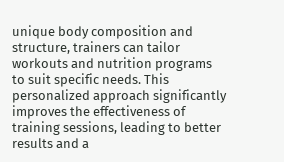unique body composition and structure, trainers can tailor workouts and nutrition programs to suit specific needs. This personalized approach significantly improves the effectiveness of training sessions, leading to better results and a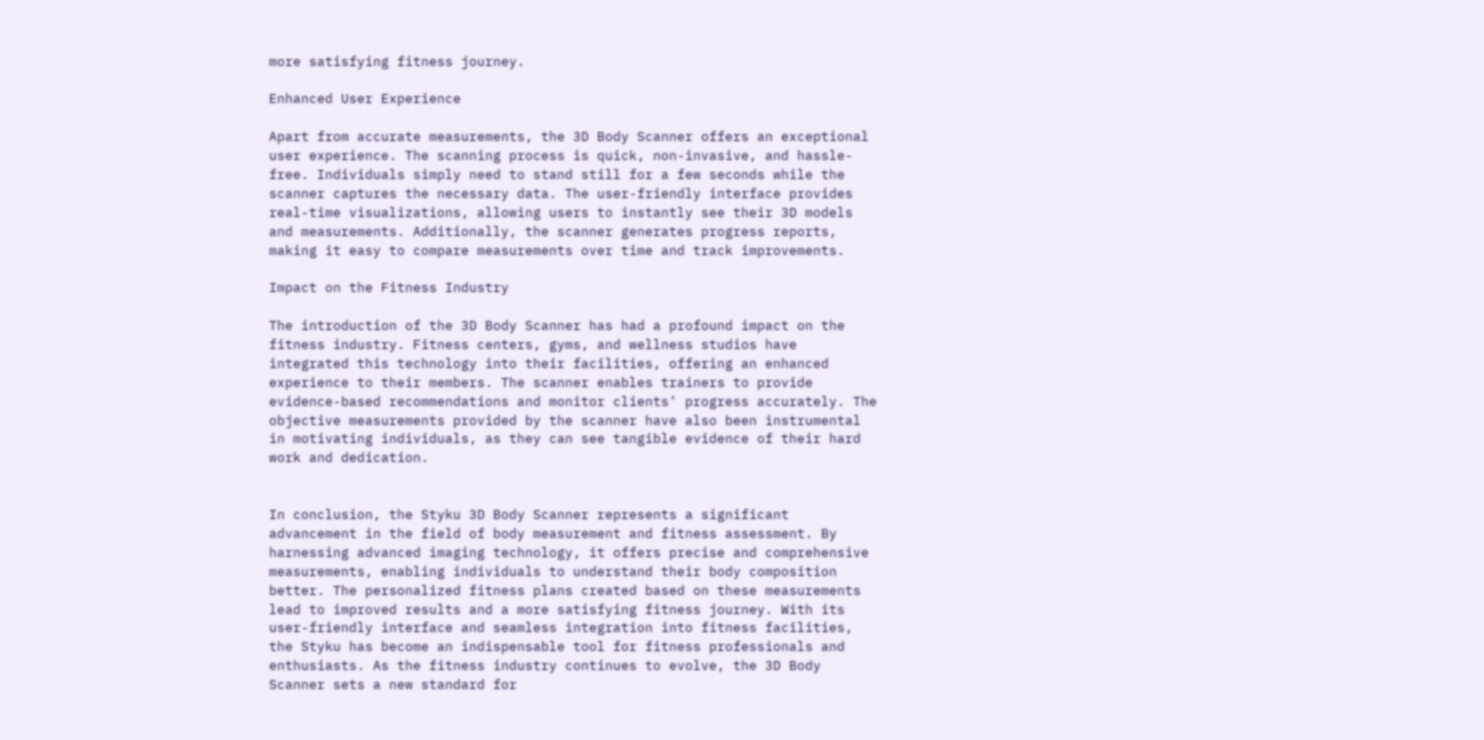more satisfying fitness journey.

Enhanced User Experience

Apart from accurate measurements, the 3D Body Scanner offers an exceptional user experience. The scanning process is quick, non-invasive, and hassle-free. Individuals simply need to stand still for a few seconds while the scanner captures the necessary data. The user-friendly interface provides real-time visualizations, allowing users to instantly see their 3D models and measurements. Additionally, the scanner generates progress reports, making it easy to compare measurements over time and track improvements.

Impact on the Fitness Industry

The introduction of the 3D Body Scanner has had a profound impact on the fitness industry. Fitness centers, gyms, and wellness studios have integrated this technology into their facilities, offering an enhanced experience to their members. The scanner enables trainers to provide evidence-based recommendations and monitor clients’ progress accurately. The objective measurements provided by the scanner have also been instrumental in motivating individuals, as they can see tangible evidence of their hard work and dedication.


In conclusion, the Styku 3D Body Scanner represents a significant advancement in the field of body measurement and fitness assessment. By harnessing advanced imaging technology, it offers precise and comprehensive measurements, enabling individuals to understand their body composition better. The personalized fitness plans created based on these measurements lead to improved results and a more satisfying fitness journey. With its user-friendly interface and seamless integration into fitness facilities, the Styku has become an indispensable tool for fitness professionals and enthusiasts. As the fitness industry continues to evolve, the 3D Body Scanner sets a new standard for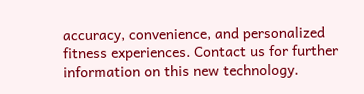accuracy, convenience, and personalized fitness experiences. Contact us for further information on this new technology.